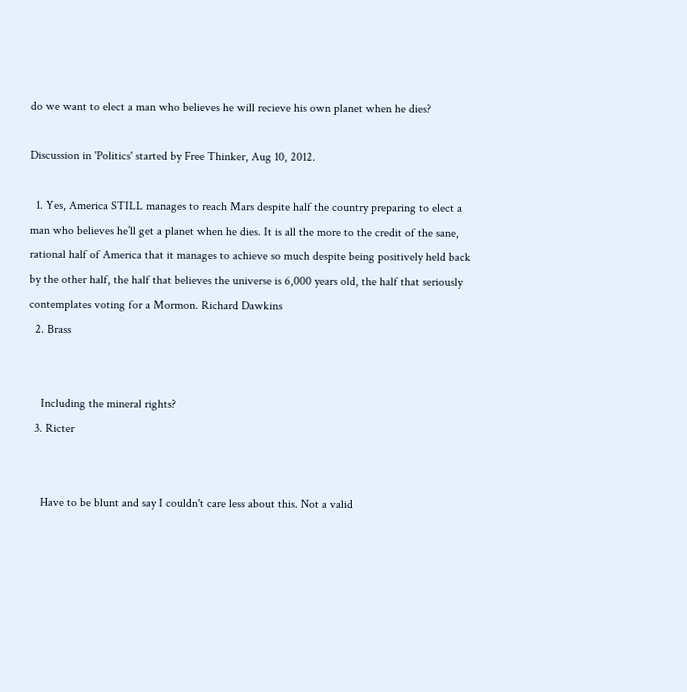do we want to elect a man who believes he will recieve his own planet when he dies?

Discussion in 'Politics' started by Free Thinker, Aug 10, 2012.

  1. Yes, America STILL manages to reach Mars despite half the country preparing to elect a man who believes he’ll get a planet when he dies. It is all the more to the credit of the sane, rational half of America that it manages to achieve so much despite being positively held back by the other half, the half that believes the universe is 6,000 years old, the half that seriously contemplates voting for a Mormon. Richard Dawkins
  2. Brass


    Including the mineral rights?
  3. Ricter


    Have to be blunt and say I couldn't care less about this. Not a valid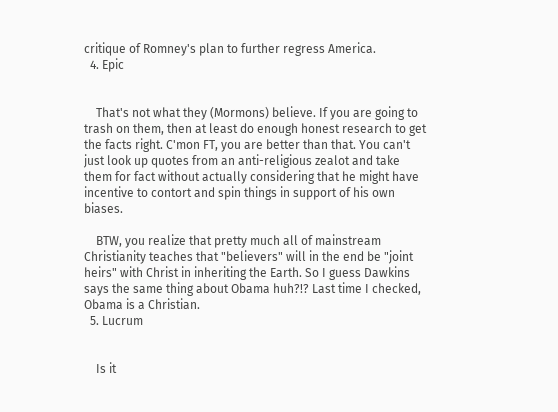critique of Romney's plan to further regress America.
  4. Epic


    That's not what they (Mormons) believe. If you are going to trash on them, then at least do enough honest research to get the facts right. C'mon FT, you are better than that. You can't just look up quotes from an anti-religious zealot and take them for fact without actually considering that he might have incentive to contort and spin things in support of his own biases.

    BTW, you realize that pretty much all of mainstream Christianity teaches that "believers" will in the end be "joint heirs" with Christ in inheriting the Earth. So I guess Dawkins says the same thing about Obama huh?!? Last time I checked, Obama is a Christian.
  5. Lucrum


    Is it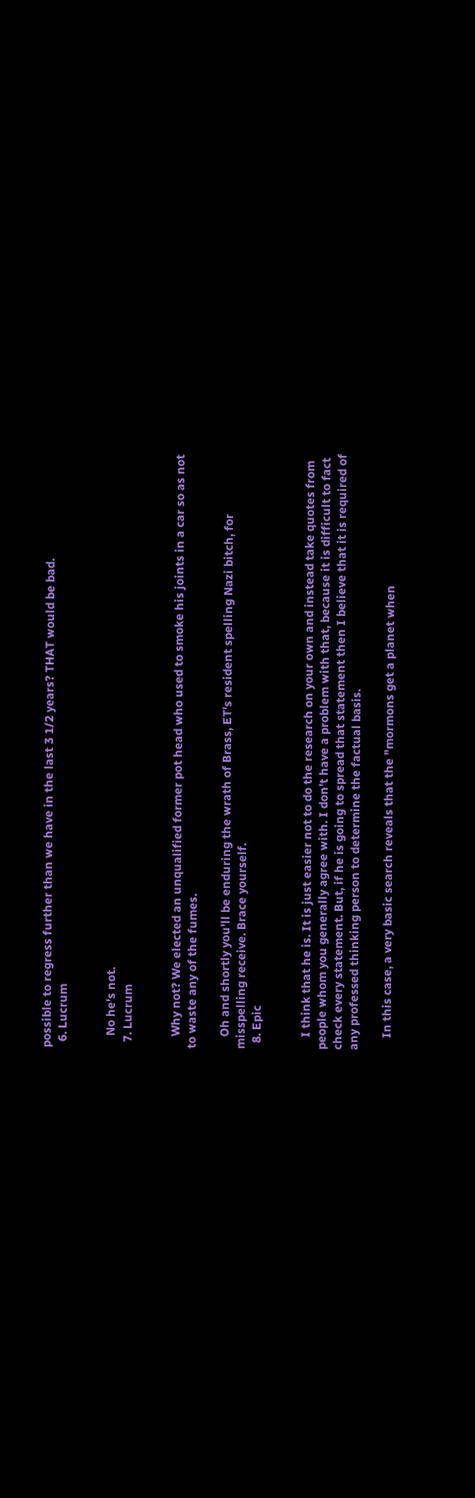possible to regress further than we have in the last 3 1/2 years? THAT would be bad.
  6. Lucrum


    No he's not.
  7. Lucrum


    Why not? We elected an unqualified former pot head who used to smoke his joints in a car so as not to waste any of the fumes.

    Oh and shortly you'll be enduring the wrath of Brass, ET's resident spelling Nazi bitch, for misspelling receive. Brace yourself.
  8. Epic


    I think that he is. It is just easier not to do the research on your own and instead take quotes from people whom you generally agree with. I don't have a problem with that, because it is difficult to fact check every statement. But, if he is going to spread that statement then I believe that it is required of any professed thinking person to determine the factual basis.

    In this case, a very basic search reveals that the "mormons get a planet when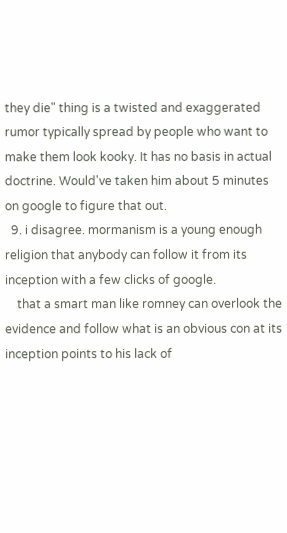they die" thing is a twisted and exaggerated rumor typically spread by people who want to make them look kooky. It has no basis in actual doctrine. Would've taken him about 5 minutes on google to figure that out.
  9. i disagree. mormanism is a young enough religion that anybody can follow it from its inception with a few clicks of google.
    that a smart man like romney can overlook the evidence and follow what is an obvious con at its inception points to his lack of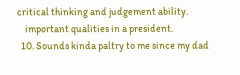critical thinking and judgement ability.
    important qualities in a president.
  10. Sounds kinda paltry to me since my dad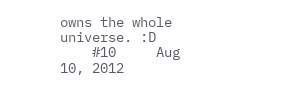owns the whole universe. :D
    #10     Aug 10, 2012